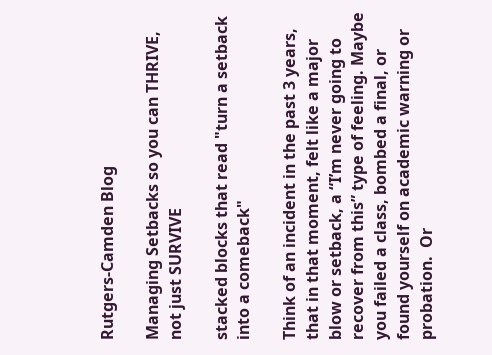Rutgers-Camden Blog

Managing Setbacks so you can THRIVE, not just SURVIVE

stacked blocks that read "turn a setback into a comeback"

Think of an incident in the past 3 years, that in that moment, felt like a major blow or setback, a “I’m never going to recover from this” type of feeling. Maybe you failed a class, bombed a final, or found yourself on academic warning or probation.  Or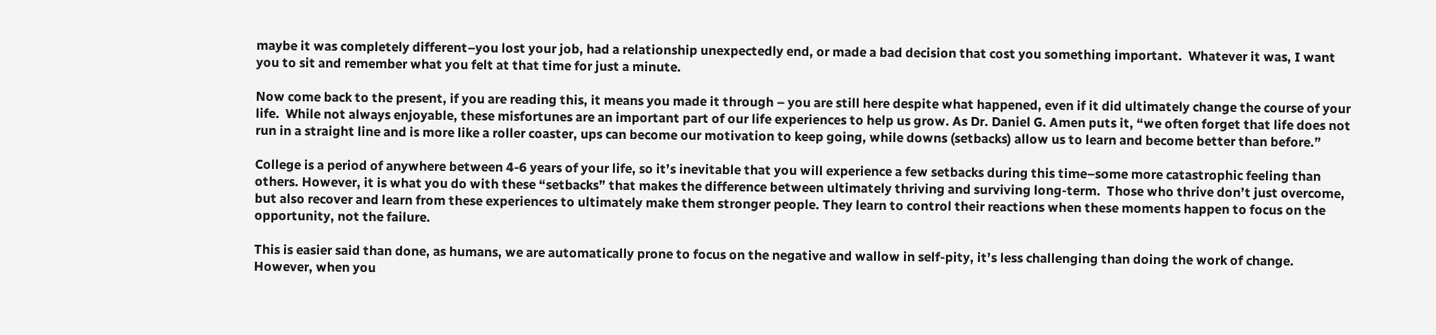maybe it was completely different–you lost your job, had a relationship unexpectedly end, or made a bad decision that cost you something important.  Whatever it was, I want you to sit and remember what you felt at that time for just a minute.

Now come back to the present, if you are reading this, it means you made it through – you are still here despite what happened, even if it did ultimately change the course of your life.  While not always enjoyable, these misfortunes are an important part of our life experiences to help us grow. As Dr. Daniel G. Amen puts it, “we often forget that life does not run in a straight line and is more like a roller coaster, ups can become our motivation to keep going, while downs (setbacks) allow us to learn and become better than before.”

College is a period of anywhere between 4-6 years of your life, so it’s inevitable that you will experience a few setbacks during this time–some more catastrophic feeling than others. However, it is what you do with these “setbacks” that makes the difference between ultimately thriving and surviving long-term.  Those who thrive don’t just overcome, but also recover and learn from these experiences to ultimately make them stronger people. They learn to control their reactions when these moments happen to focus on the opportunity, not the failure.

This is easier said than done, as humans, we are automatically prone to focus on the negative and wallow in self-pity, it’s less challenging than doing the work of change. However, when you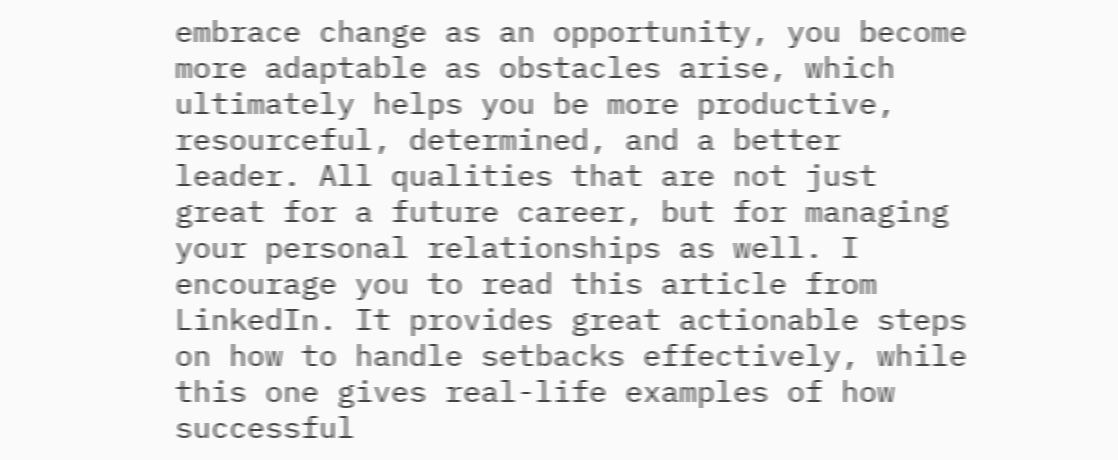embrace change as an opportunity, you become more adaptable as obstacles arise, which ultimately helps you be more productive, resourceful, determined, and a better leader. All qualities that are not just great for a future career, but for managing your personal relationships as well. I encourage you to read this article from LinkedIn. It provides great actionable steps on how to handle setbacks effectively, while this one gives real-life examples of how successful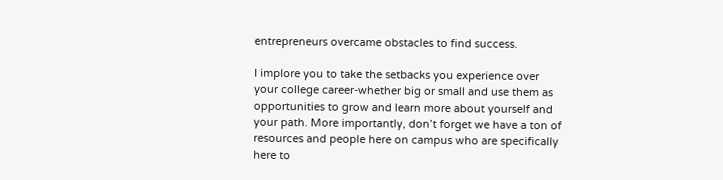entrepreneurs overcame obstacles to find success.

I implore you to take the setbacks you experience over your college career-whether big or small and use them as opportunities to grow and learn more about yourself and your path. More importantly, don’t forget we have a ton of resources and people here on campus who are specifically here to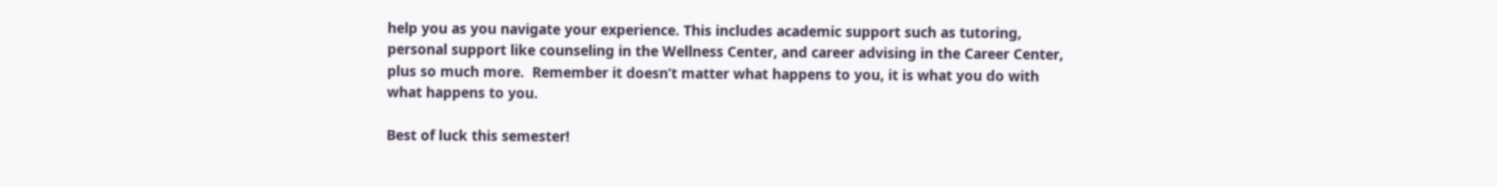help you as you navigate your experience. This includes academic support such as tutoring, personal support like counseling in the Wellness Center, and career advising in the Career Center, plus so much more.  Remember it doesn’t matter what happens to you, it is what you do with what happens to you.

Best of luck this semester!